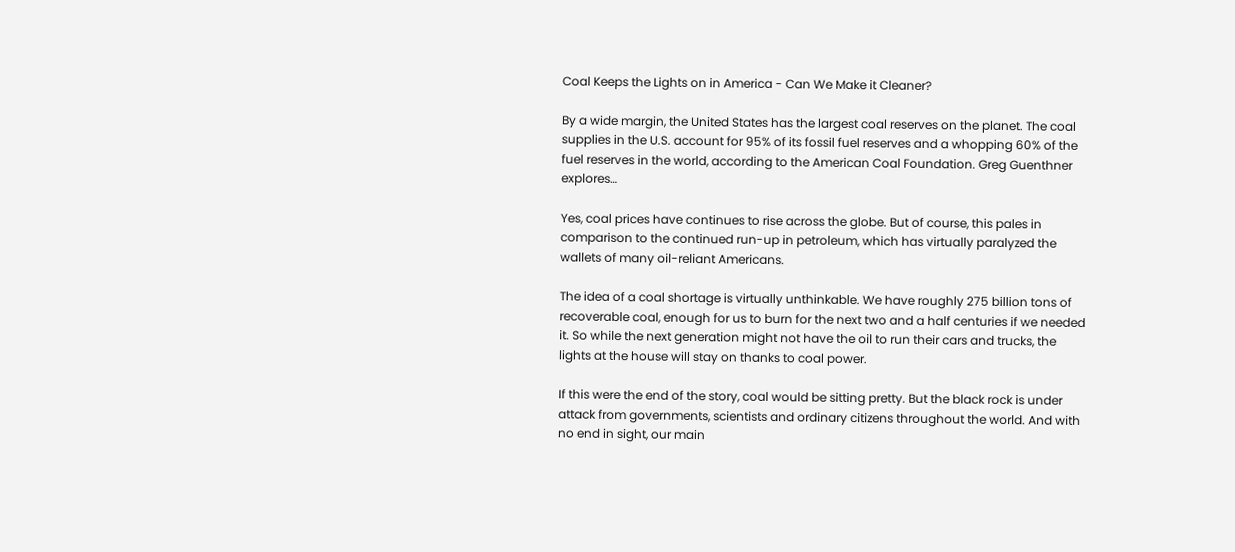Coal Keeps the Lights on in America - Can We Make it Cleaner?

By a wide margin, the United States has the largest coal reserves on the planet. The coal supplies in the U.S. account for 95% of its fossil fuel reserves and a whopping 60% of the fuel reserves in the world, according to the American Coal Foundation. Greg Guenthner explores…

Yes, coal prices have continues to rise across the globe. But of course, this pales in comparison to the continued run-up in petroleum, which has virtually paralyzed the wallets of many oil-reliant Americans.

The idea of a coal shortage is virtually unthinkable. We have roughly 275 billion tons of recoverable coal, enough for us to burn for the next two and a half centuries if we needed it. So while the next generation might not have the oil to run their cars and trucks, the lights at the house will stay on thanks to coal power.

If this were the end of the story, coal would be sitting pretty. But the black rock is under attack from governments, scientists and ordinary citizens throughout the world. And with no end in sight, our main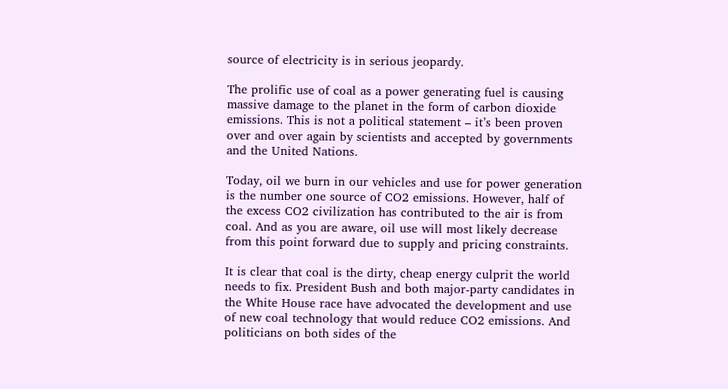source of electricity is in serious jeopardy.

The prolific use of coal as a power generating fuel is causing massive damage to the planet in the form of carbon dioxide emissions. This is not a political statement – it’s been proven over and over again by scientists and accepted by governments and the United Nations.

Today, oil we burn in our vehicles and use for power generation is the number one source of CO2 emissions. However, half of the excess CO2 civilization has contributed to the air is from coal. And as you are aware, oil use will most likely decrease from this point forward due to supply and pricing constraints.

It is clear that coal is the dirty, cheap energy culprit the world needs to fix. President Bush and both major-party candidates in the White House race have advocated the development and use of new coal technology that would reduce CO2 emissions. And politicians on both sides of the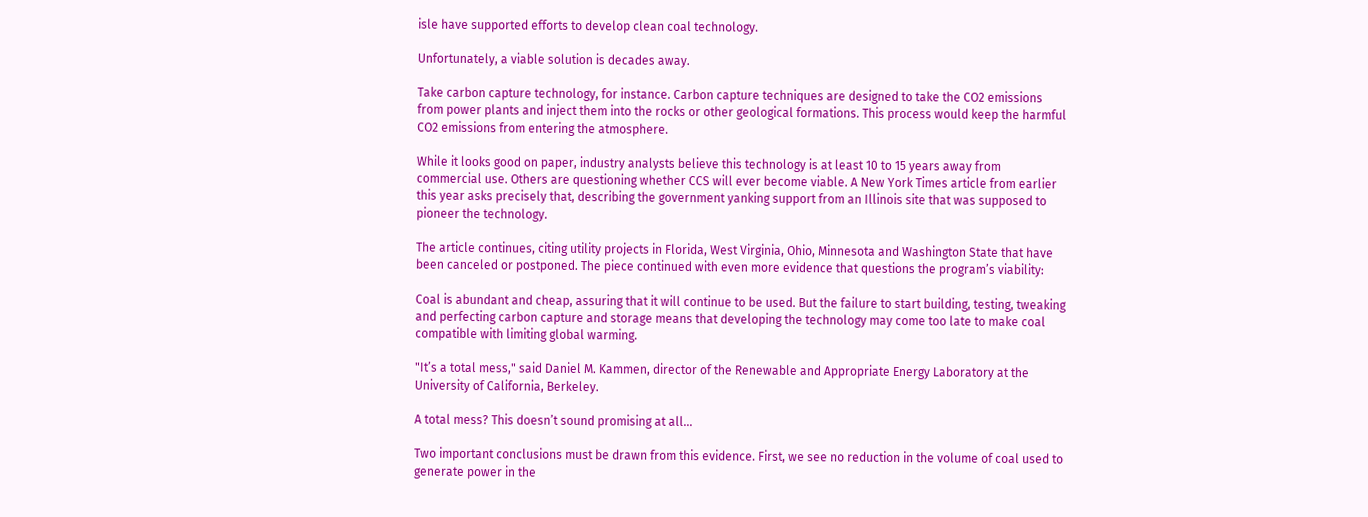isle have supported efforts to develop clean coal technology.

Unfortunately, a viable solution is decades away.

Take carbon capture technology, for instance. Carbon capture techniques are designed to take the CO2 emissions from power plants and inject them into the rocks or other geological formations. This process would keep the harmful CO2 emissions from entering the atmosphere.

While it looks good on paper, industry analysts believe this technology is at least 10 to 15 years away from commercial use. Others are questioning whether CCS will ever become viable. A New York Times article from earlier this year asks precisely that, describing the government yanking support from an Illinois site that was supposed to pioneer the technology.

The article continues, citing utility projects in Florida, West Virginia, Ohio, Minnesota and Washington State that have been canceled or postponed. The piece continued with even more evidence that questions the program’s viability:

Coal is abundant and cheap, assuring that it will continue to be used. But the failure to start building, testing, tweaking and perfecting carbon capture and storage means that developing the technology may come too late to make coal compatible with limiting global warming.

"It’s a total mess," said Daniel M. Kammen, director of the Renewable and Appropriate Energy Laboratory at the University of California, Berkeley.

A total mess? This doesn’t sound promising at all…

Two important conclusions must be drawn from this evidence. First, we see no reduction in the volume of coal used to generate power in the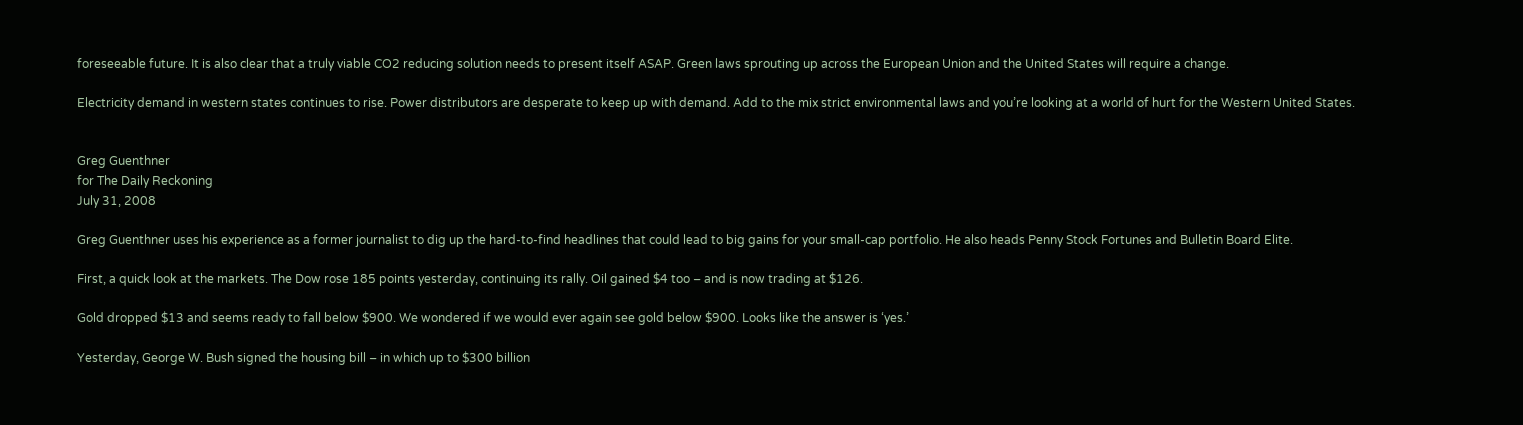foreseeable future. It is also clear that a truly viable CO2 reducing solution needs to present itself ASAP. Green laws sprouting up across the European Union and the United States will require a change.

Electricity demand in western states continues to rise. Power distributors are desperate to keep up with demand. Add to the mix strict environmental laws and you’re looking at a world of hurt for the Western United States.


Greg Guenthner
for The Daily Reckoning
July 31, 2008

Greg Guenthner uses his experience as a former journalist to dig up the hard-to-find headlines that could lead to big gains for your small-cap portfolio. He also heads Penny Stock Fortunes and Bulletin Board Elite.

First, a quick look at the markets. The Dow rose 185 points yesterday, continuing its rally. Oil gained $4 too – and is now trading at $126.

Gold dropped $13 and seems ready to fall below $900. We wondered if we would ever again see gold below $900. Looks like the answer is ‘yes.’

Yesterday, George W. Bush signed the housing bill – in which up to $300 billion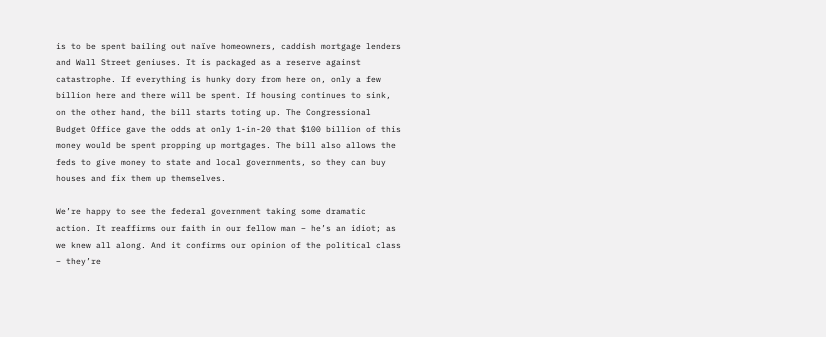is to be spent bailing out naïve homeowners, caddish mortgage lenders and Wall Street geniuses. It is packaged as a reserve against catastrophe. If everything is hunky dory from here on, only a few billion here and there will be spent. If housing continues to sink, on the other hand, the bill starts toting up. The Congressional Budget Office gave the odds at only 1-in-20 that $100 billion of this money would be spent propping up mortgages. The bill also allows the feds to give money to state and local governments, so they can buy houses and fix them up themselves.

We’re happy to see the federal government taking some dramatic action. It reaffirms our faith in our fellow man – he’s an idiot; as we knew all along. And it confirms our opinion of the political class – they’re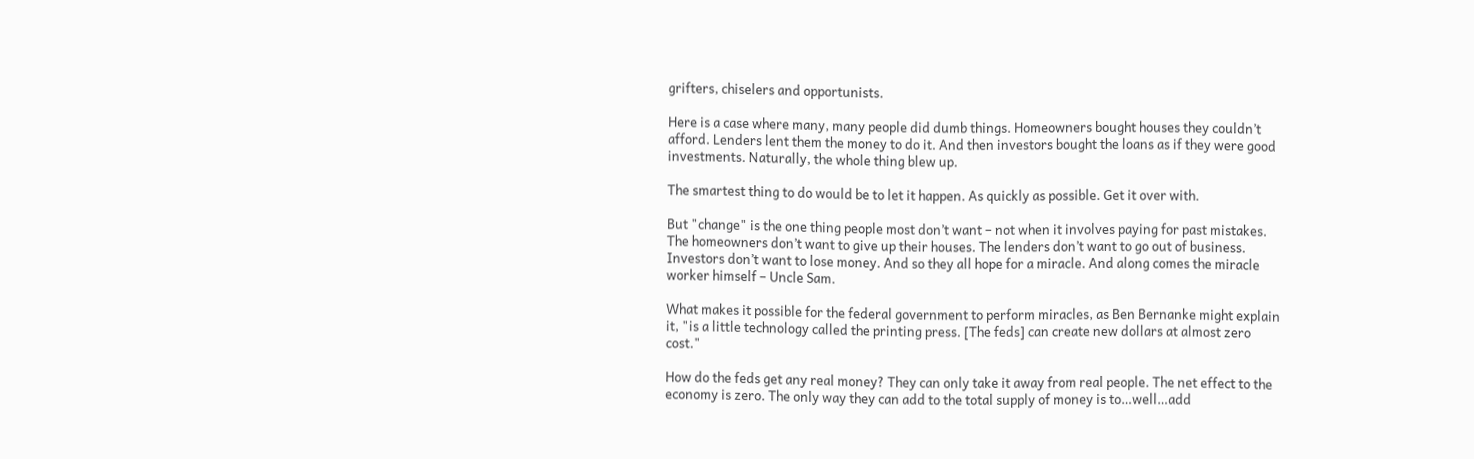grifters, chiselers and opportunists.

Here is a case where many, many people did dumb things. Homeowners bought houses they couldn’t afford. Lenders lent them the money to do it. And then investors bought the loans as if they were good investments. Naturally, the whole thing blew up.

The smartest thing to do would be to let it happen. As quickly as possible. Get it over with.

But "change" is the one thing people most don’t want – not when it involves paying for past mistakes. The homeowners don’t want to give up their houses. The lenders don’t want to go out of business. Investors don’t want to lose money. And so they all hope for a miracle. And along comes the miracle worker himself – Uncle Sam.

What makes it possible for the federal government to perform miracles, as Ben Bernanke might explain it, "is a little technology called the printing press. [The feds] can create new dollars at almost zero cost."

How do the feds get any real money? They can only take it away from real people. The net effect to the economy is zero. The only way they can add to the total supply of money is to…well…add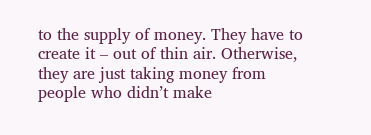to the supply of money. They have to create it – out of thin air. Otherwise, they are just taking money from people who didn’t make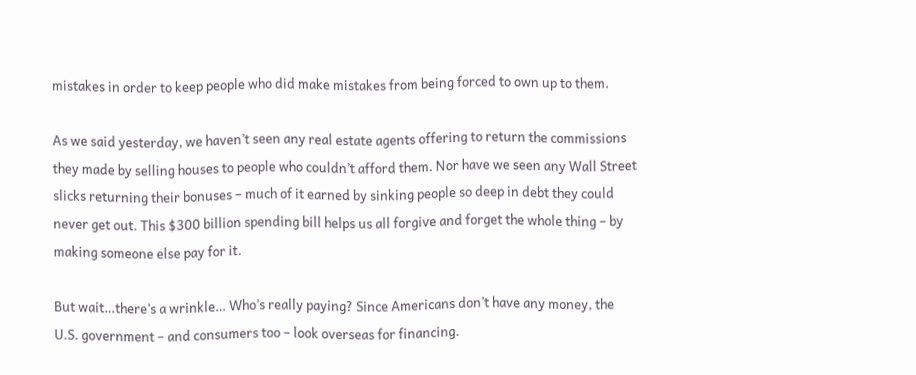mistakes in order to keep people who did make mistakes from being forced to own up to them.

As we said yesterday, we haven’t seen any real estate agents offering to return the commissions they made by selling houses to people who couldn’t afford them. Nor have we seen any Wall Street slicks returning their bonuses – much of it earned by sinking people so deep in debt they could never get out. This $300 billion spending bill helps us all forgive and forget the whole thing – by making someone else pay for it.

But wait…there’s a wrinkle… Who’s really paying? Since Americans don’t have any money, the U.S. government – and consumers too – look overseas for financing.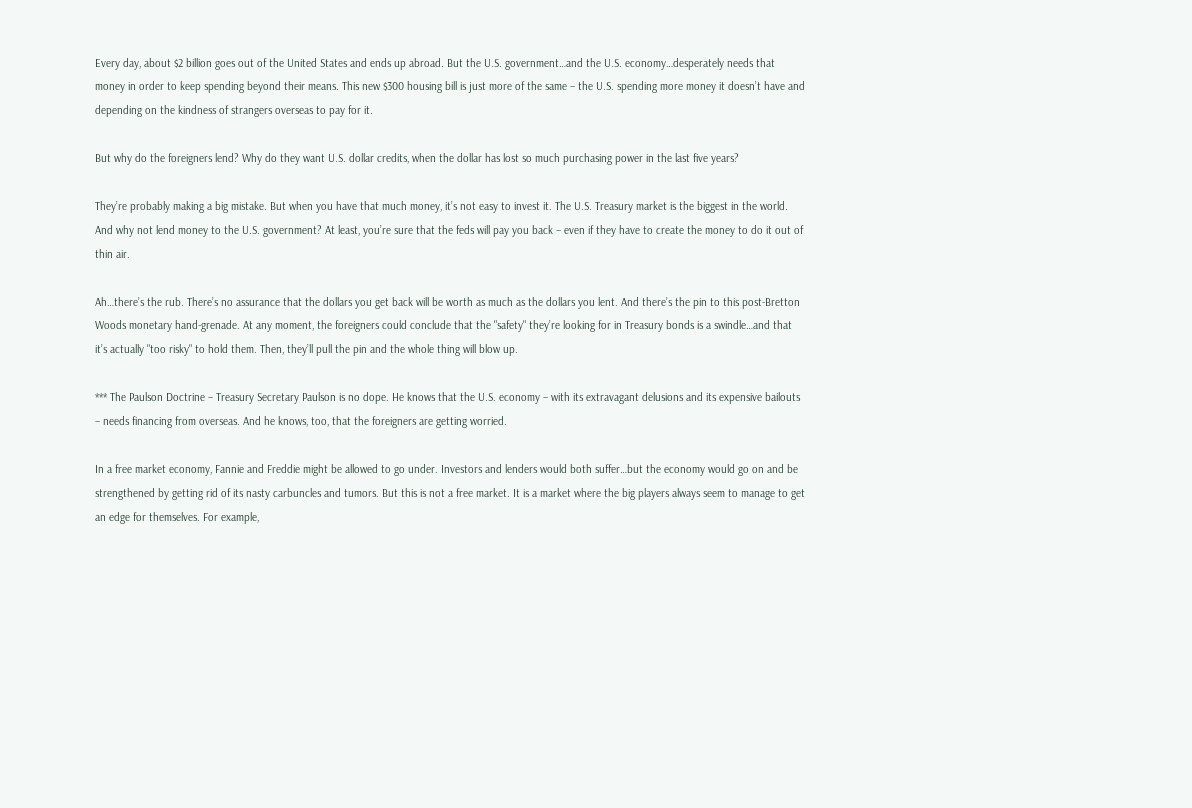Every day, about $2 billion goes out of the United States and ends up abroad. But the U.S. government…and the U.S. economy…desperately needs that money in order to keep spending beyond their means. This new $300 housing bill is just more of the same – the U.S. spending more money it doesn’t have and depending on the kindness of strangers overseas to pay for it.

But why do the foreigners lend? Why do they want U.S. dollar credits, when the dollar has lost so much purchasing power in the last five years?

They’re probably making a big mistake. But when you have that much money, it’s not easy to invest it. The U.S. Treasury market is the biggest in the world. And why not lend money to the U.S. government? At least, you’re sure that the feds will pay you back – even if they have to create the money to do it out of thin air.

Ah…there’s the rub. There’s no assurance that the dollars you get back will be worth as much as the dollars you lent. And there’s the pin to this post-Bretton Woods monetary hand-grenade. At any moment, the foreigners could conclude that the "safety" they’re looking for in Treasury bonds is a swindle…and that it’s actually "too risky" to hold them. Then, they’ll pull the pin and the whole thing will blow up.

*** The Paulson Doctrine – Treasury Secretary Paulson is no dope. He knows that the U.S. economy – with its extravagant delusions and its expensive bailouts – needs financing from overseas. And he knows, too, that the foreigners are getting worried.

In a free market economy, Fannie and Freddie might be allowed to go under. Investors and lenders would both suffer…but the economy would go on and be strengthened by getting rid of its nasty carbuncles and tumors. But this is not a free market. It is a market where the big players always seem to manage to get an edge for themselves. For example,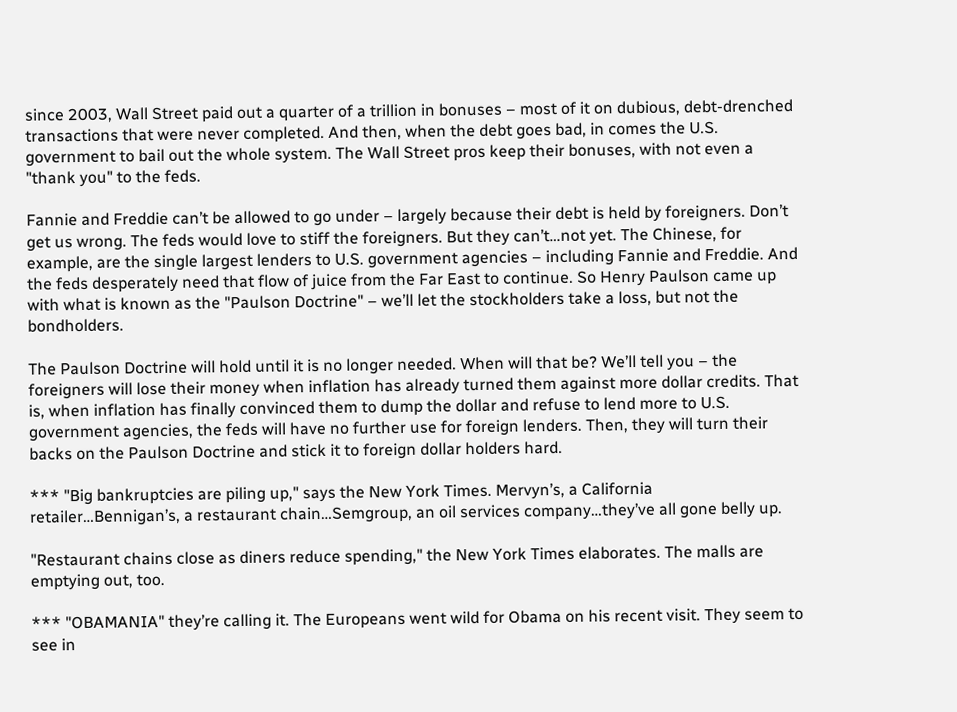since 2003, Wall Street paid out a quarter of a trillion in bonuses – most of it on dubious, debt-drenched transactions that were never completed. And then, when the debt goes bad, in comes the U.S. government to bail out the whole system. The Wall Street pros keep their bonuses, with not even a "thank you" to the feds.

Fannie and Freddie can’t be allowed to go under – largely because their debt is held by foreigners. Don’t get us wrong. The feds would love to stiff the foreigners. But they can’t…not yet. The Chinese, for example, are the single largest lenders to U.S. government agencies – including Fannie and Freddie. And the feds desperately need that flow of juice from the Far East to continue. So Henry Paulson came up with what is known as the "Paulson Doctrine" – we’ll let the stockholders take a loss, but not the bondholders.

The Paulson Doctrine will hold until it is no longer needed. When will that be? We’ll tell you – the foreigners will lose their money when inflation has already turned them against more dollar credits. That is, when inflation has finally convinced them to dump the dollar and refuse to lend more to U.S. government agencies, the feds will have no further use for foreign lenders. Then, they will turn their backs on the Paulson Doctrine and stick it to foreign dollar holders hard.

*** "Big bankruptcies are piling up," says the New York Times. Mervyn’s, a California retailer…Bennigan’s, a restaurant chain…Semgroup, an oil services company…they’ve all gone belly up.

"Restaurant chains close as diners reduce spending," the New York Times elaborates. The malls are emptying out, too.

*** "OBAMANIA" they’re calling it. The Europeans went wild for Obama on his recent visit. They seem to see in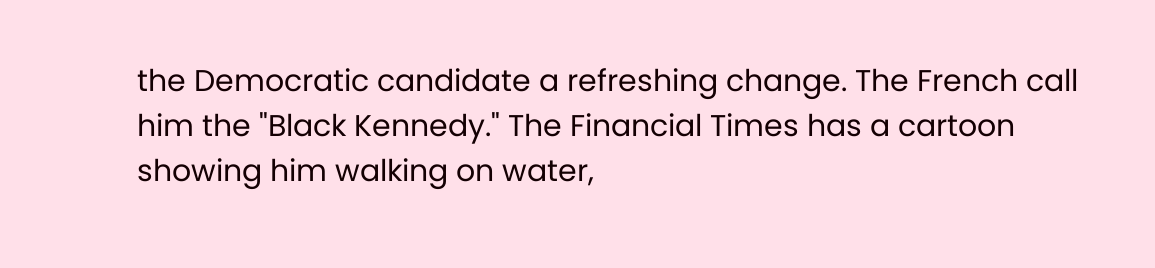the Democratic candidate a refreshing change. The French call him the "Black Kennedy." The Financial Times has a cartoon showing him walking on water,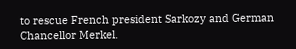to rescue French president Sarkozy and German Chancellor Merkel.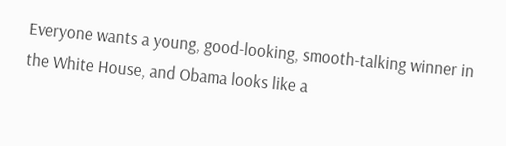Everyone wants a young, good-looking, smooth-talking winner in the White House, and Obama looks like a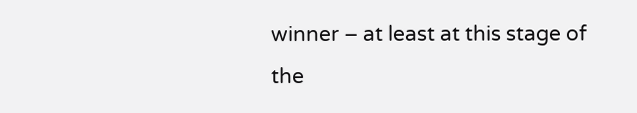winner – at least at this stage of the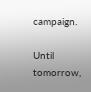campaign.

Until tomorrow,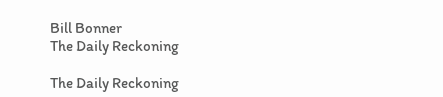Bill Bonner
The Daily Reckoning

The Daily Reckoning